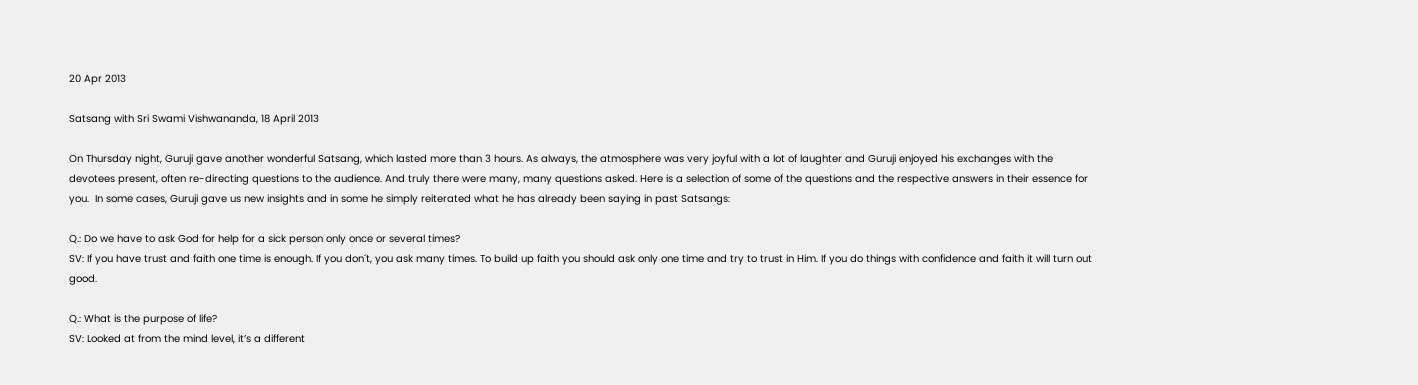20 Apr 2013

Satsang with Sri Swami Vishwananda, 18 April 2013

On Thursday night, Guruji gave another wonderful Satsang, which lasted more than 3 hours. As always, the atmosphere was very joyful with a lot of laughter and Guruji enjoyed his exchanges with the devotees present, often re-directing questions to the audience. And truly there were many, many questions asked. Here is a selection of some of the questions and the respective answers in their essence for you.  In some cases, Guruji gave us new insights and in some he simply reiterated what he has already been saying in past Satsangs:

Q.: Do we have to ask God for help for a sick person only once or several times?
SV: If you have trust and faith one time is enough. If you don´t, you ask many times. To build up faith you should ask only one time and try to trust in Him. If you do things with confidence and faith it will turn out good.

Q.: What is the purpose of life?
SV: Looked at from the mind level, it’s a different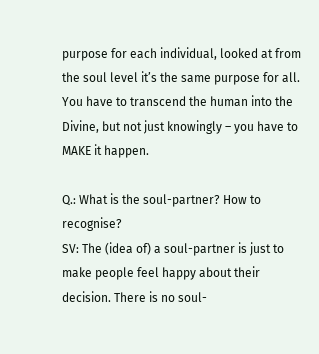purpose for each individual, looked at from the soul level it’s the same purpose for all. You have to transcend the human into the Divine, but not just knowingly – you have to MAKE it happen.

Q.: What is the soul-partner? How to recognise?
SV: The (idea of) a soul-partner is just to make people feel happy about their decision. There is no soul-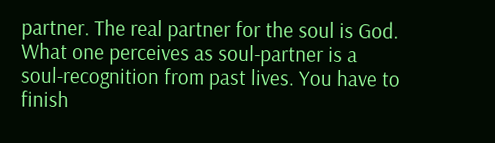partner. The real partner for the soul is God. What one perceives as soul-partner is a soul-recognition from past lives. You have to finish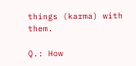things (karma) with them.

Q.: How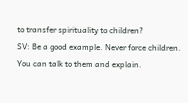to transfer spirituality to children?
SV: Be a good example. Never force children. You can talk to them and explain.